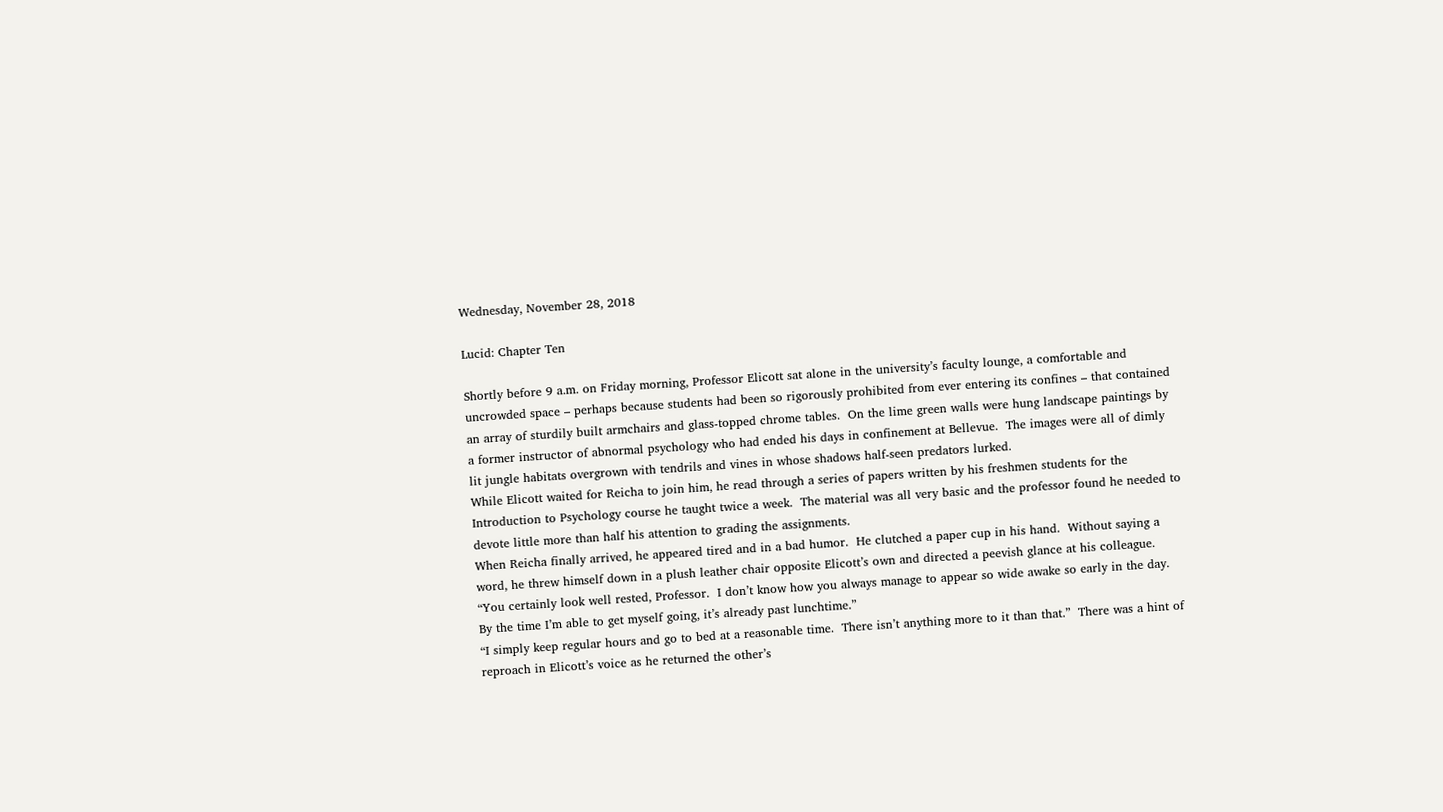Wednesday, November 28, 2018

Lucid: Chapter Ten

Shortly before 9 a.m. on Friday morning, Professor Elicott sat alone in the university’s faculty lounge, a comfortable and uncrowded space – perhaps because students had been so rigorously prohibited from ever entering its confines – that contained an array of sturdily built armchairs and glass-topped chrome tables.  On the lime green walls were hung landscape paintings by a former instructor of abnormal psychology who had ended his days in confinement at Bellevue.  The images were all of dimly lit jungle habitats overgrown with tendrils and vines in whose shadows half-seen predators lurked.
While Elicott waited for Reicha to join him, he read through a series of papers written by his freshmen students for the Introduction to Psychology course he taught twice a week.  The material was all very basic and the professor found he needed to devote little more than half his attention to grading the assignments.
When Reicha finally arrived, he appeared tired and in a bad humor.  He clutched a paper cup in his hand.  Without saying a word, he threw himself down in a plush leather chair opposite Elicott’s own and directed a peevish glance at his colleague.  “You certainly look well rested, Professor.  I don’t know how you always manage to appear so wide awake so early in the day.  By the time I’m able to get myself going, it’s already past lunchtime.”
“I simply keep regular hours and go to bed at a reasonable time.  There isn’t anything more to it than that.”  There was a hint of reproach in Elicott’s voice as he returned the other’s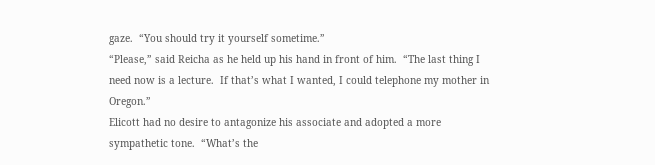gaze.  “You should try it yourself sometime.”
“Please,” said Reicha as he held up his hand in front of him.  “The last thing I need now is a lecture.  If that’s what I wanted, I could telephone my mother in Oregon.”
Elicott had no desire to antagonize his associate and adopted a more sympathetic tone.  “What’s the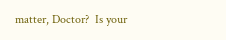matter, Doctor?  Is your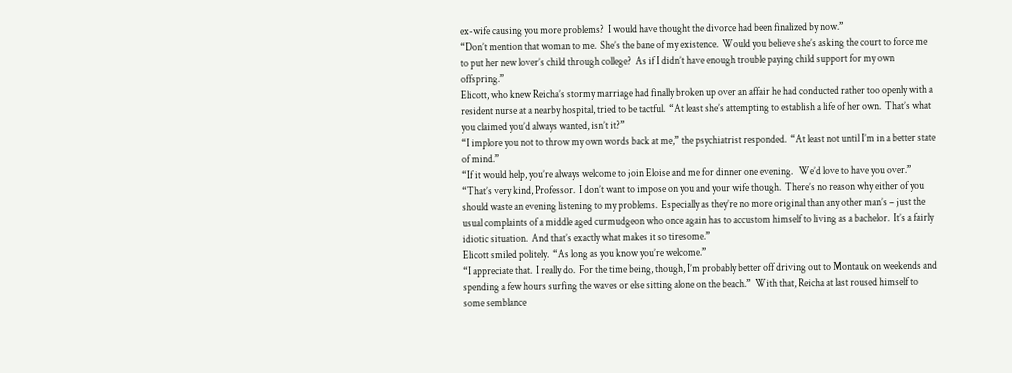ex-wife causing you more problems?  I would have thought the divorce had been finalized by now.”
“Don’t mention that woman to me.  She’s the bane of my existence.  Would you believe she’s asking the court to force me to put her new lover’s child through college?  As if I didn’t have enough trouble paying child support for my own offspring.”
Elicott, who knew Reicha’s stormy marriage had finally broken up over an affair he had conducted rather too openly with a resident nurse at a nearby hospital, tried to be tactful.  “At least she’s attempting to establish a life of her own.  That’s what you claimed you’d always wanted, isn’t it?”
“I implore you not to throw my own words back at me,” the psychiatrist responded.  “At least not until I’m in a better state of mind.”
“If it would help, you’re always welcome to join Eloise and me for dinner one evening.   We’d love to have you over.”
“That’s very kind, Professor.  I don’t want to impose on you and your wife though.  There’s no reason why either of you should waste an evening listening to my problems.  Especially as they’re no more original than any other man’s – just the usual complaints of a middle aged curmudgeon who once again has to accustom himself to living as a bachelor.  It’s a fairly idiotic situation.  And that’s exactly what makes it so tiresome.”
Elicott smiled politely.  “As long as you know you’re welcome.”
“I appreciate that.  I really do.  For the time being, though, I’m probably better off driving out to Montauk on weekends and spending a few hours surfing the waves or else sitting alone on the beach.”  With that, Reicha at last roused himself to some semblance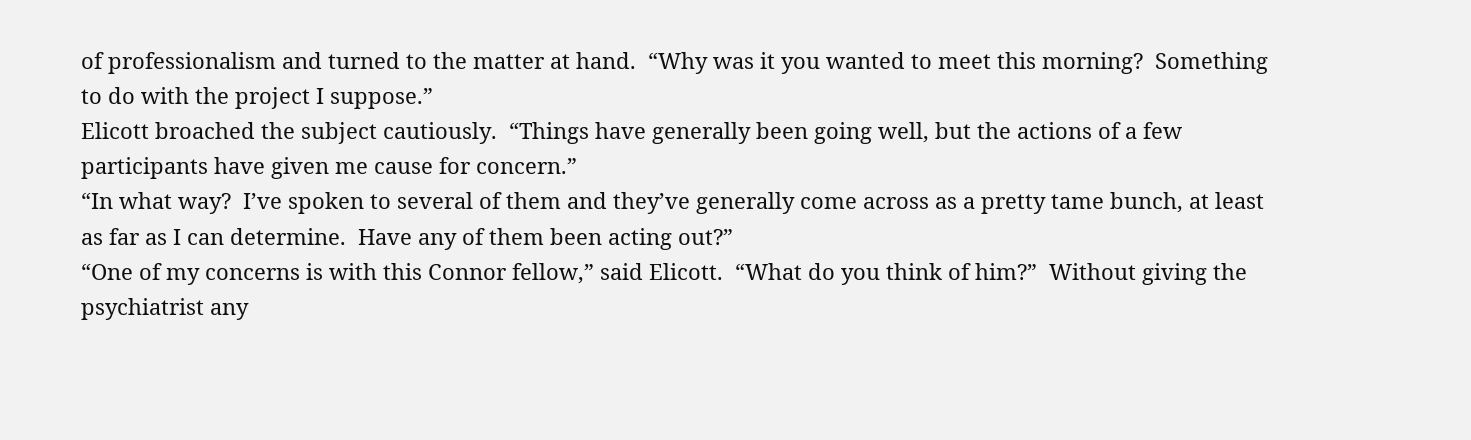of professionalism and turned to the matter at hand.  “Why was it you wanted to meet this morning?  Something to do with the project I suppose.”
Elicott broached the subject cautiously.  “Things have generally been going well, but the actions of a few participants have given me cause for concern.”
“In what way?  I’ve spoken to several of them and they’ve generally come across as a pretty tame bunch, at least as far as I can determine.  Have any of them been acting out?”
“One of my concerns is with this Connor fellow,” said Elicott.  “What do you think of him?”  Without giving the psychiatrist any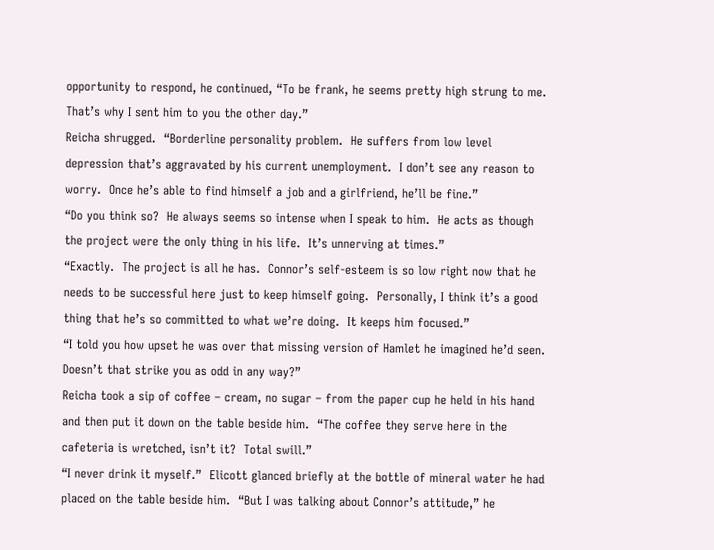opportunity to respond, he continued, “To be frank, he seems pretty high strung to me.  That’s why I sent him to you the other day.”
Reicha shrugged.  “Borderline personality problem.  He suffers from low level depression that’s aggravated by his current unemployment.  I don’t see any reason to worry.  Once he’s able to find himself a job and a girlfriend, he’ll be fine.”
“Do you think so?  He always seems so intense when I speak to him.  He acts as though the project were the only thing in his life.  It’s unnerving at times.”
“Exactly.  The project is all he has.  Connor’s self-esteem is so low right now that he needs to be successful here just to keep himself going.  Personally, I think it’s a good thing that he’s so committed to what we’re doing.  It keeps him focused.”
“I told you how upset he was over that missing version of Hamlet he imagined he’d seen.  Doesn’t that strike you as odd in any way?”
Reicha took a sip of coffee – cream, no sugar – from the paper cup he held in his hand and then put it down on the table beside him.  “The coffee they serve here in the cafeteria is wretched, isn’t it?  Total swill.”
“I never drink it myself.”  Elicott glanced briefly at the bottle of mineral water he had placed on the table beside him.  “But I was talking about Connor’s attitude,” he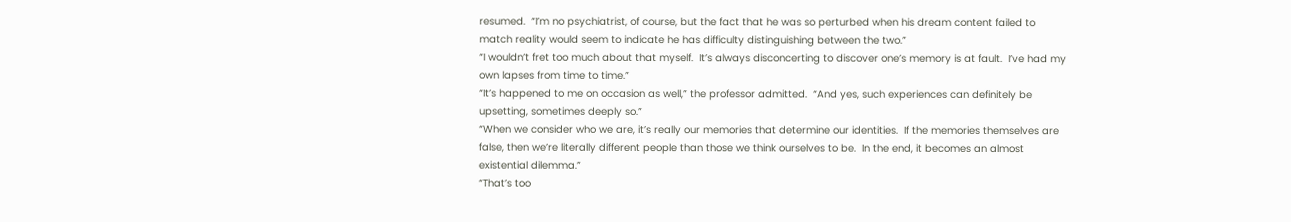resumed.  “I’m no psychiatrist, of course, but the fact that he was so perturbed when his dream content failed to match reality would seem to indicate he has difficulty distinguishing between the two.”
“I wouldn’t fret too much about that myself.  It’s always disconcerting to discover one’s memory is at fault.  I’ve had my own lapses from time to time.”
“It’s happened to me on occasion as well,” the professor admitted.  “And yes, such experiences can definitely be upsetting, sometimes deeply so.”
“When we consider who we are, it’s really our memories that determine our identities.  If the memories themselves are false, then we’re literally different people than those we think ourselves to be.  In the end, it becomes an almost existential dilemma.”
“That’s too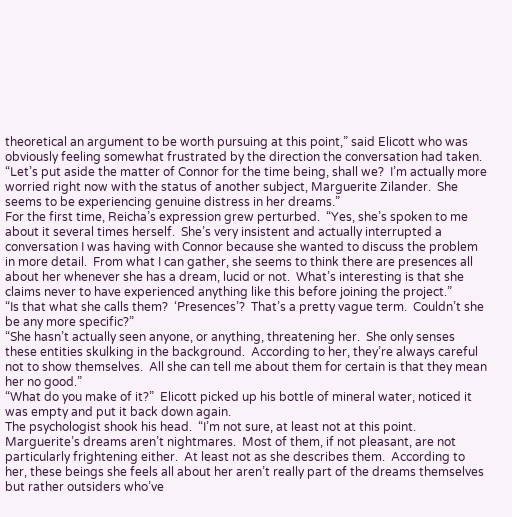theoretical an argument to be worth pursuing at this point,” said Elicott who was obviously feeling somewhat frustrated by the direction the conversation had taken.  “Let’s put aside the matter of Connor for the time being, shall we?  I’m actually more worried right now with the status of another subject, Marguerite Zilander.  She seems to be experiencing genuine distress in her dreams.”
For the first time, Reicha’s expression grew perturbed.  “Yes, she’s spoken to me about it several times herself.  She’s very insistent and actually interrupted a conversation I was having with Connor because she wanted to discuss the problem in more detail.  From what I can gather, she seems to think there are presences all about her whenever she has a dream, lucid or not.  What’s interesting is that she claims never to have experienced anything like this before joining the project.”
“Is that what she calls them?  ‘Presences’?  That’s a pretty vague term.  Couldn’t she be any more specific?”
“She hasn’t actually seen anyone, or anything, threatening her.  She only senses these entities skulking in the background.  According to her, they’re always careful not to show themselves.  All she can tell me about them for certain is that they mean her no good.”
“What do you make of it?”  Elicott picked up his bottle of mineral water, noticed it was empty and put it back down again.
The psychologist shook his head.  “I’m not sure, at least not at this point.  Marguerite’s dreams aren’t nightmares.  Most of them, if not pleasant, are not particularly frightening either.  At least not as she describes them.  According to her, these beings she feels all about her aren’t really part of the dreams themselves but rather outsiders who’ve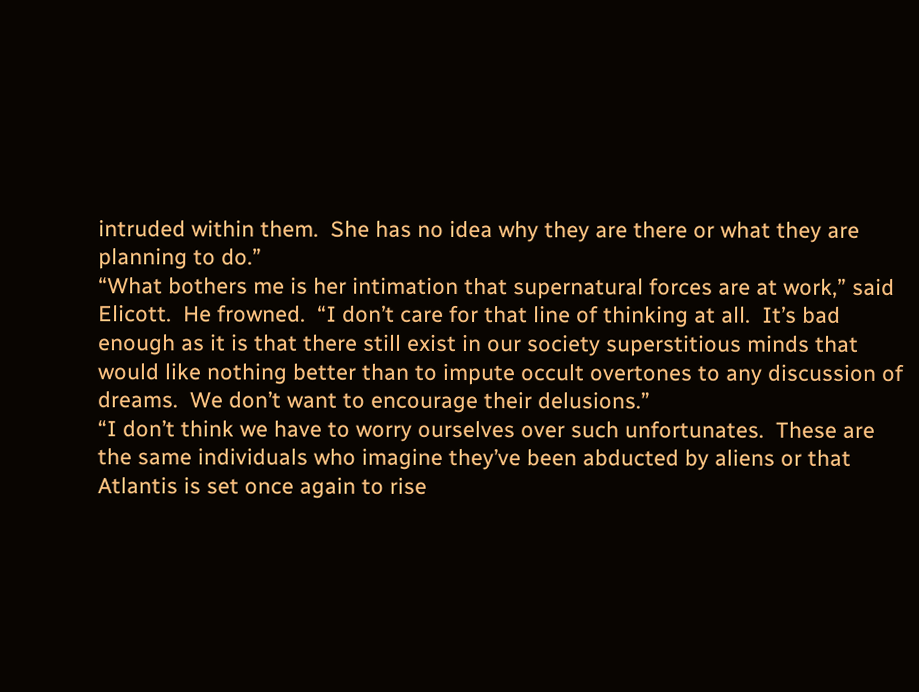intruded within them.  She has no idea why they are there or what they are planning to do.”
“What bothers me is her intimation that supernatural forces are at work,” said Elicott.  He frowned.  “I don’t care for that line of thinking at all.  It’s bad enough as it is that there still exist in our society superstitious minds that would like nothing better than to impute occult overtones to any discussion of dreams.  We don’t want to encourage their delusions.”
“I don’t think we have to worry ourselves over such unfortunates.  These are the same individuals who imagine they’ve been abducted by aliens or that Atlantis is set once again to rise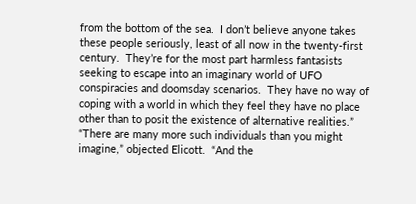from the bottom of the sea.  I don’t believe anyone takes these people seriously, least of all now in the twenty-first century.  They’re for the most part harmless fantasists seeking to escape into an imaginary world of UFO conspiracies and doomsday scenarios.  They have no way of coping with a world in which they feel they have no place other than to posit the existence of alternative realities.”
“There are many more such individuals than you might imagine,” objected Elicott.  “And the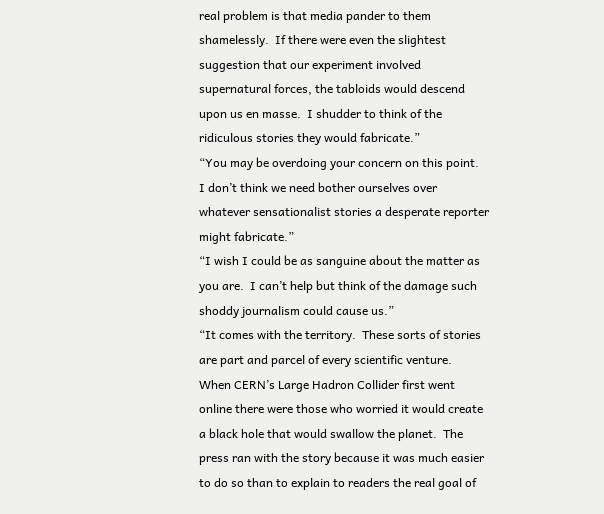real problem is that media pander to them shamelessly.  If there were even the slightest suggestion that our experiment involved supernatural forces, the tabloids would descend upon us en masse.  I shudder to think of the ridiculous stories they would fabricate.”
“You may be overdoing your concern on this point.  I don’t think we need bother ourselves over whatever sensationalist stories a desperate reporter might fabricate.”
“I wish I could be as sanguine about the matter as you are.  I can’t help but think of the damage such shoddy journalism could cause us.”
“It comes with the territory.  These sorts of stories are part and parcel of every scientific venture.  When CERN’s Large Hadron Collider first went online there were those who worried it would create a black hole that would swallow the planet.  The press ran with the story because it was much easier to do so than to explain to readers the real goal of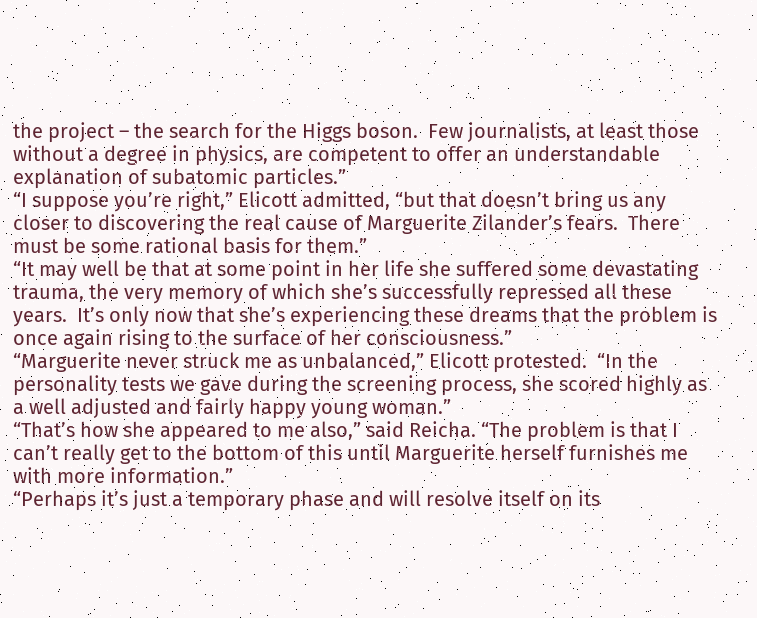the project – the search for the Higgs boson.  Few journalists, at least those without a degree in physics, are competent to offer an understandable explanation of subatomic particles.”
“I suppose you’re right,” Elicott admitted, “but that doesn’t bring us any closer to discovering the real cause of Marguerite Zilander’s fears.  There must be some rational basis for them.”
“It may well be that at some point in her life she suffered some devastating trauma, the very memory of which she’s successfully repressed all these years.  It’s only now that she’s experiencing these dreams that the problem is once again rising to the surface of her consciousness.”
“Marguerite never struck me as unbalanced,” Elicott protested.  “In the personality tests we gave during the screening process, she scored highly as a well adjusted and fairly happy young woman.”
“That’s how she appeared to me also,” said Reicha. “The problem is that I can’t really get to the bottom of this until Marguerite herself furnishes me with more information.”
“Perhaps it’s just a temporary phase and will resolve itself on its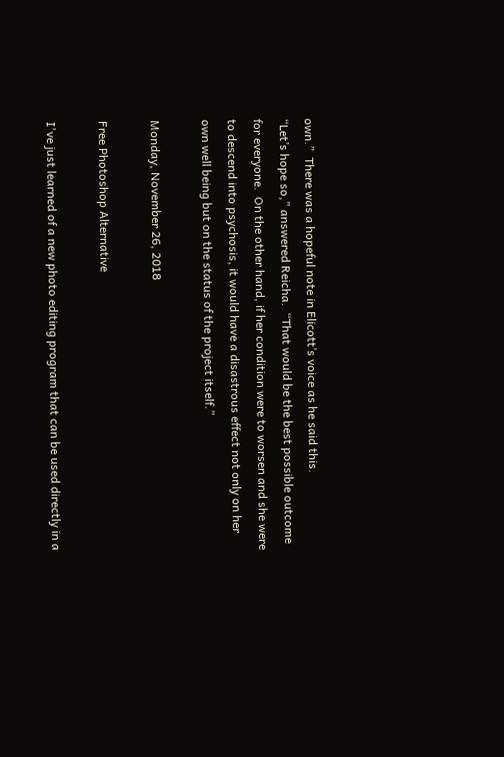own.”  There was a hopeful note in Elicott’s voice as he said this.
“Let’s hope so,” answered Reicha.  “That would be the best possible outcome for everyone.  On the other hand, if her condition were to worsen and she were to descend into psychosis, it would have a disastrous effect not only on her own well being but on the status of the project itself.”

Monday, November 26, 2018

Free Photoshop Alternative

I've just learned of a new photo editing program that can be used directly in a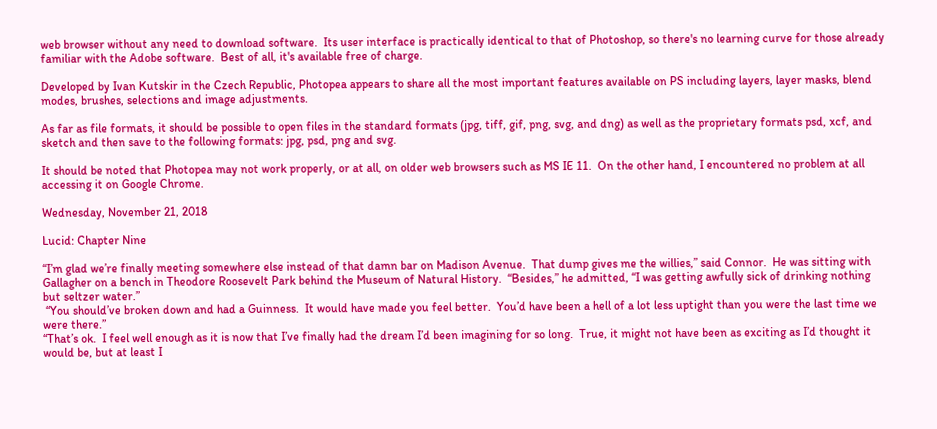web browser without any need to download software.  Its user interface is practically identical to that of Photoshop, so there's no learning curve for those already familiar with the Adobe software.  Best of all, it's available free of charge.

Developed by Ivan Kutskir in the Czech Republic, Photopea appears to share all the most important features available on PS including layers, layer masks, blend modes, brushes, selections and image adjustments.

As far as file formats, it should be possible to open files in the standard formats (jpg, tiff, gif, png, svg, and dng) as well as the proprietary formats psd, xcf, and sketch and then save to the following formats: jpg, psd, png and svg.

It should be noted that Photopea may not work properly, or at all, on older web browsers such as MS IE 11.  On the other hand, I encountered no problem at all accessing it on Google Chrome.

Wednesday, November 21, 2018

Lucid: Chapter Nine

“I’m glad we’re finally meeting somewhere else instead of that damn bar on Madison Avenue.  That dump gives me the willies,” said Connor.  He was sitting with Gallagher on a bench in Theodore Roosevelt Park behind the Museum of Natural History.  “Besides,” he admitted, “I was getting awfully sick of drinking nothing but seltzer water.”
 “You should’ve broken down and had a Guinness.  It would have made you feel better.  You’d have been a hell of a lot less uptight than you were the last time we were there.”
“That’s ok.  I feel well enough as it is now that I’ve finally had the dream I’d been imagining for so long.  True, it might not have been as exciting as I’d thought it would be, but at least I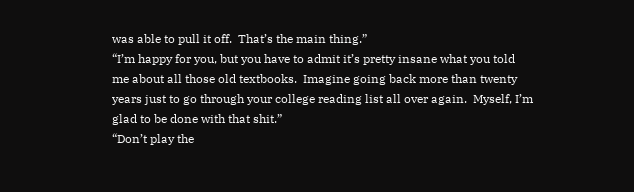was able to pull it off.  That’s the main thing.”
“I’m happy for you, but you have to admit it’s pretty insane what you told me about all those old textbooks.  Imagine going back more than twenty years just to go through your college reading list all over again.  Myself, I’m glad to be done with that shit.”
“Don’t play the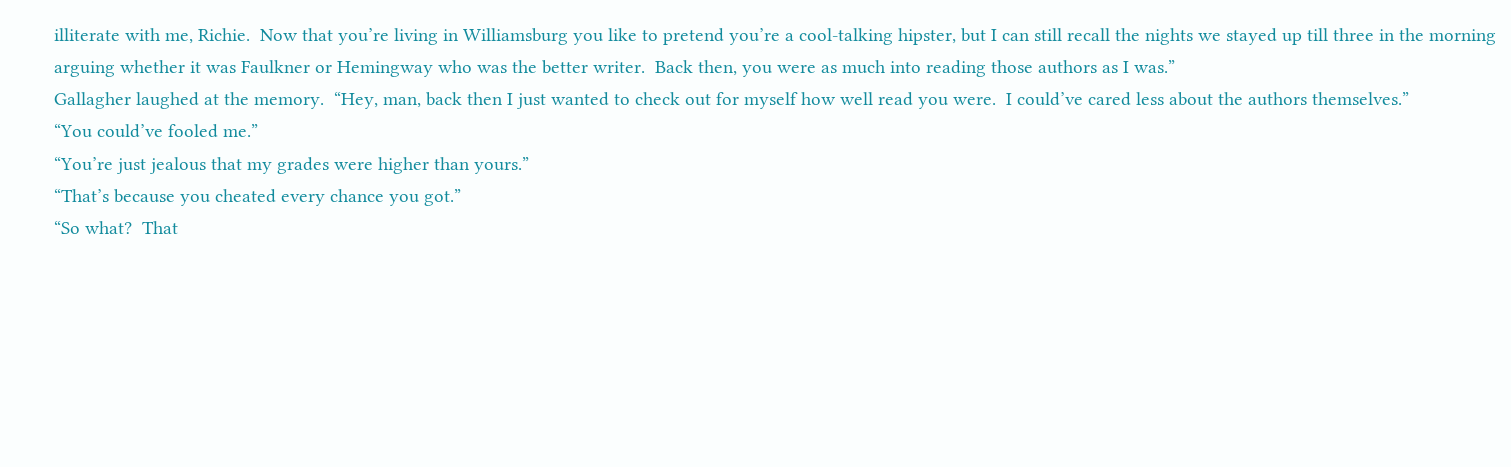illiterate with me, Richie.  Now that you’re living in Williamsburg you like to pretend you’re a cool-talking hipster, but I can still recall the nights we stayed up till three in the morning arguing whether it was Faulkner or Hemingway who was the better writer.  Back then, you were as much into reading those authors as I was.”
Gallagher laughed at the memory.  “Hey, man, back then I just wanted to check out for myself how well read you were.  I could’ve cared less about the authors themselves.”
“You could’ve fooled me.”
“You’re just jealous that my grades were higher than yours.”
“That’s because you cheated every chance you got.”
“So what?  That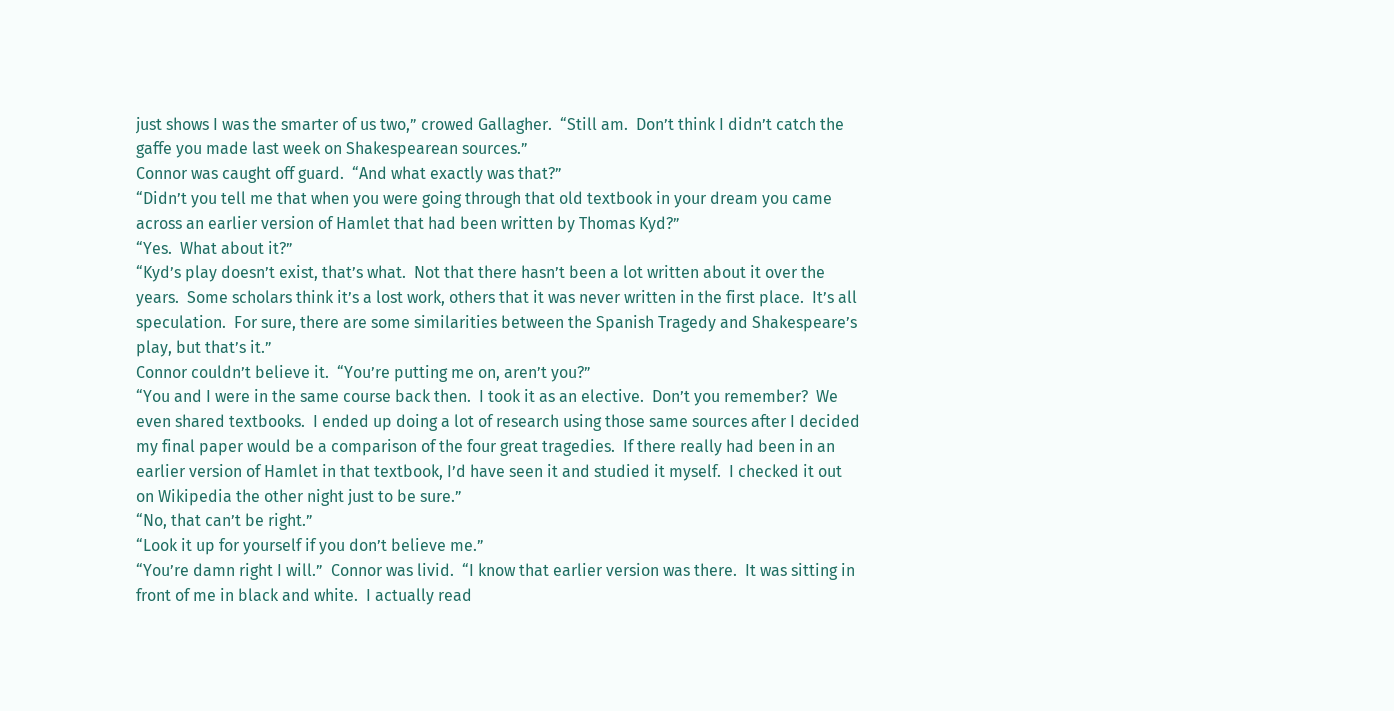just shows I was the smarter of us two,” crowed Gallagher.  “Still am.  Don’t think I didn’t catch the gaffe you made last week on Shakespearean sources.”
Connor was caught off guard.  “And what exactly was that?”
“Didn’t you tell me that when you were going through that old textbook in your dream you came across an earlier version of Hamlet that had been written by Thomas Kyd?”
“Yes.  What about it?”
“Kyd’s play doesn’t exist, that’s what.  Not that there hasn’t been a lot written about it over the years.  Some scholars think it’s a lost work, others that it was never written in the first place.  It’s all speculation.  For sure, there are some similarities between the Spanish Tragedy and Shakespeare’s play, but that’s it.”
Connor couldn’t believe it.  “You’re putting me on, aren’t you?”
“You and I were in the same course back then.  I took it as an elective.  Don’t you remember?  We even shared textbooks.  I ended up doing a lot of research using those same sources after I decided my final paper would be a comparison of the four great tragedies.  If there really had been in an earlier version of Hamlet in that textbook, I’d have seen it and studied it myself.  I checked it out on Wikipedia the other night just to be sure.”
“No, that can’t be right.”
“Look it up for yourself if you don’t believe me.”
“You’re damn right I will.”  Connor was livid.  “I know that earlier version was there.  It was sitting in front of me in black and white.  I actually read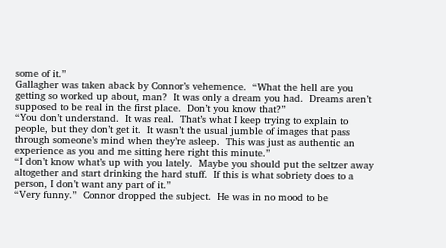some of it.”
Gallagher was taken aback by Connor’s vehemence.  “What the hell are you getting so worked up about, man?  It was only a dream you had.  Dreams aren’t supposed to be real in the first place.  Don’t you know that?”
“You don’t understand.  It was real.  That’s what I keep trying to explain to people, but they don’t get it.  It wasn’t the usual jumble of images that pass through someone’s mind when they’re asleep.  This was just as authentic an experience as you and me sitting here right this minute.”
“I don’t know what’s up with you lately.  Maybe you should put the seltzer away altogether and start drinking the hard stuff.  If this is what sobriety does to a person, I don’t want any part of it.”
“Very funny.”  Connor dropped the subject.  He was in no mood to be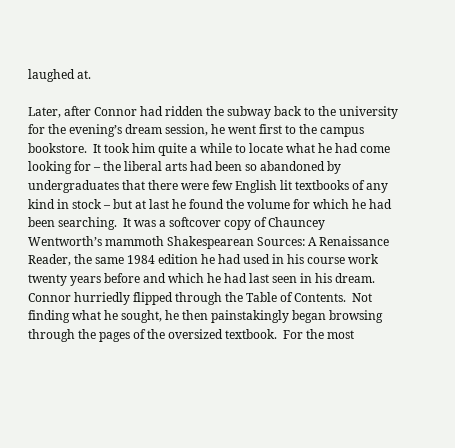laughed at.

Later, after Connor had ridden the subway back to the university for the evening’s dream session, he went first to the campus bookstore.  It took him quite a while to locate what he had come looking for – the liberal arts had been so abandoned by undergraduates that there were few English lit textbooks of any kind in stock – but at last he found the volume for which he had been searching.  It was a softcover copy of Chauncey Wentworth’s mammoth Shakespearean Sources: A Renaissance Reader, the same 1984 edition he had used in his course work twenty years before and which he had last seen in his dream.
Connor hurriedly flipped through the Table of Contents.  Not finding what he sought, he then painstakingly began browsing through the pages of the oversized textbook.  For the most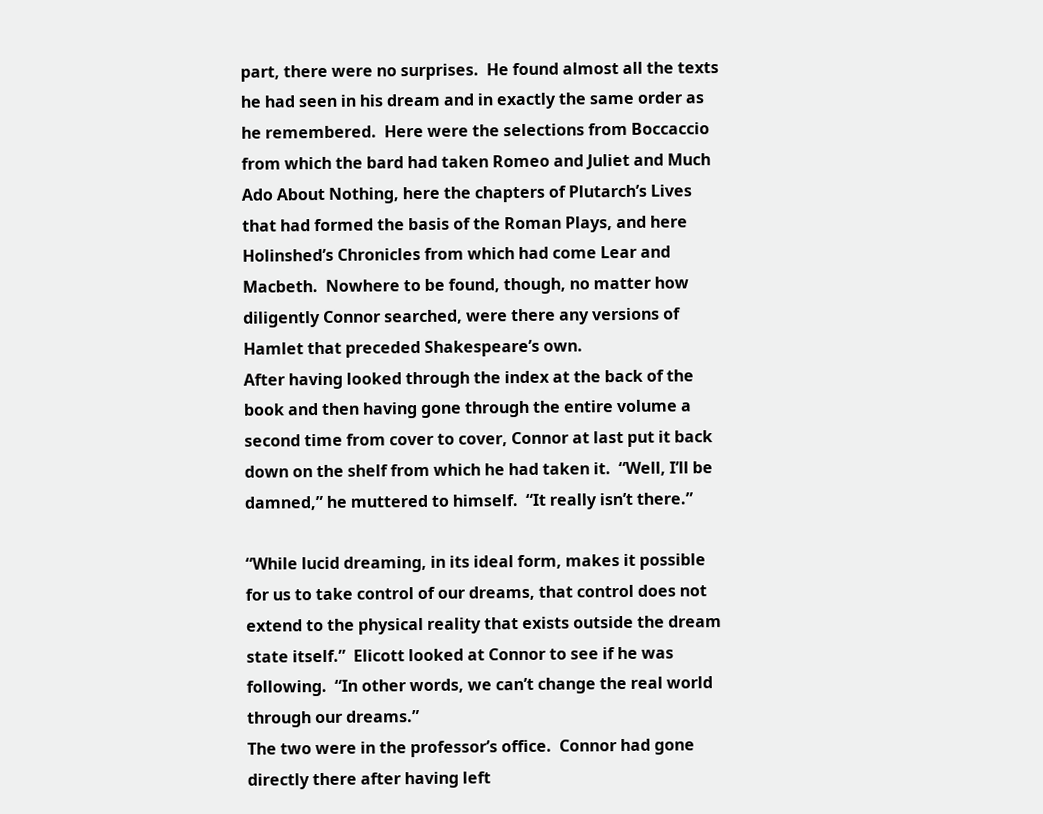part, there were no surprises.  He found almost all the texts he had seen in his dream and in exactly the same order as he remembered.  Here were the selections from Boccaccio from which the bard had taken Romeo and Juliet and Much Ado About Nothing, here the chapters of Plutarch’s Lives that had formed the basis of the Roman Plays, and here Holinshed’s Chronicles from which had come Lear and Macbeth.  Nowhere to be found, though, no matter how diligently Connor searched, were there any versions of Hamlet that preceded Shakespeare’s own.
After having looked through the index at the back of the book and then having gone through the entire volume a second time from cover to cover, Connor at last put it back down on the shelf from which he had taken it.  “Well, I’ll be damned,” he muttered to himself.  “It really isn’t there.”

“While lucid dreaming, in its ideal form, makes it possible for us to take control of our dreams, that control does not extend to the physical reality that exists outside the dream state itself.”  Elicott looked at Connor to see if he was following.  “In other words, we can’t change the real world through our dreams.”
The two were in the professor’s office.  Connor had gone directly there after having left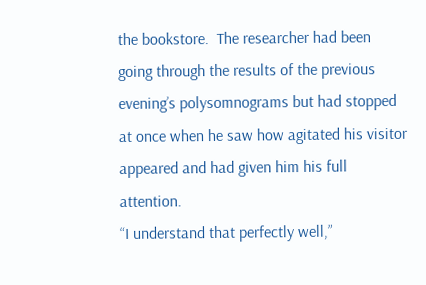the bookstore.  The researcher had been going through the results of the previous evening’s polysomnograms but had stopped at once when he saw how agitated his visitor appeared and had given him his full attention.
“I understand that perfectly well,”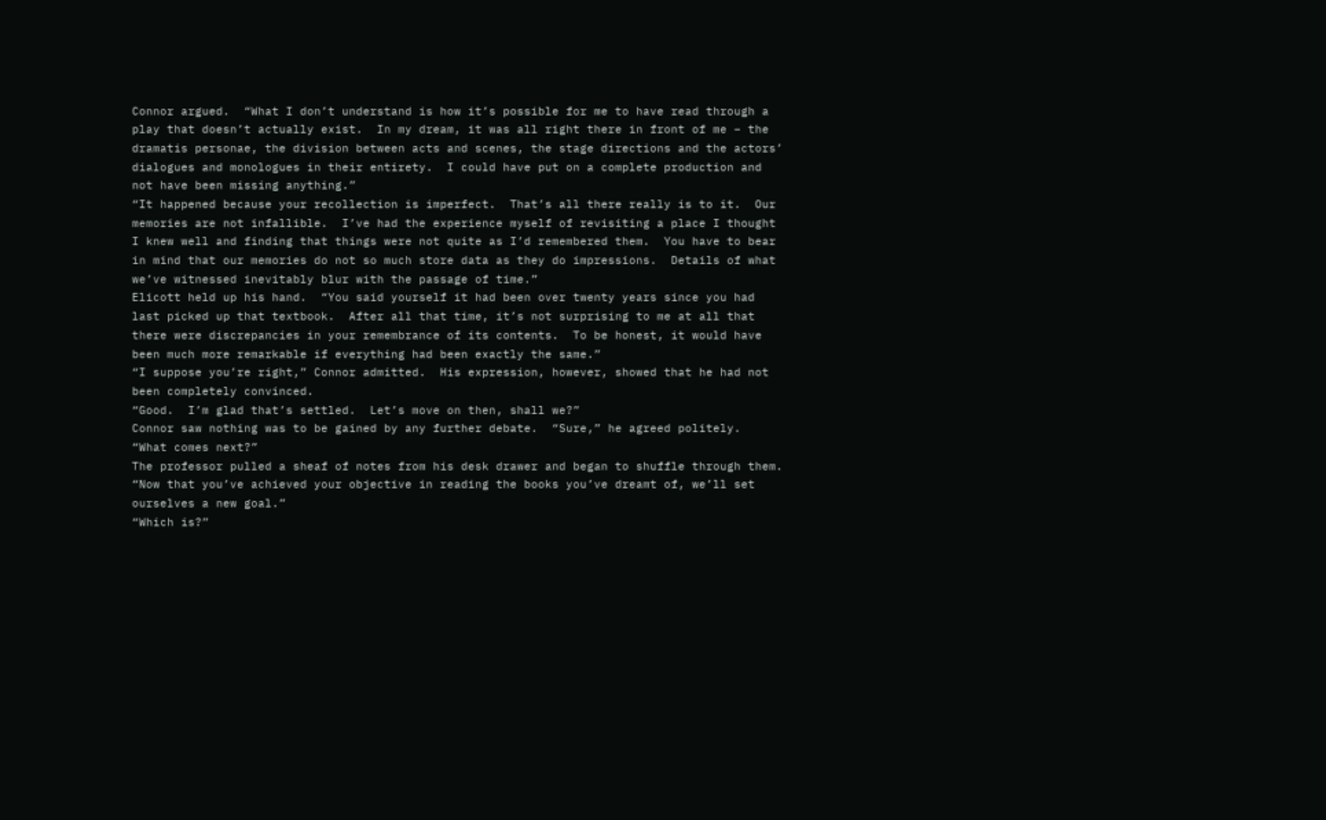Connor argued.  “What I don’t understand is how it’s possible for me to have read through a play that doesn’t actually exist.  In my dream, it was all right there in front of me – the dramatis personae, the division between acts and scenes, the stage directions and the actors’ dialogues and monologues in their entirety.  I could have put on a complete production and not have been missing anything.”
“It happened because your recollection is imperfect.  That’s all there really is to it.  Our memories are not infallible.  I’ve had the experience myself of revisiting a place I thought I knew well and finding that things were not quite as I’d remembered them.  You have to bear in mind that our memories do not so much store data as they do impressions.  Details of what we’ve witnessed inevitably blur with the passage of time.”
Elicott held up his hand.  “You said yourself it had been over twenty years since you had last picked up that textbook.  After all that time, it’s not surprising to me at all that there were discrepancies in your remembrance of its contents.  To be honest, it would have been much more remarkable if everything had been exactly the same.”
“I suppose you’re right,” Connor admitted.  His expression, however, showed that he had not been completely convinced.
“Good.  I’m glad that’s settled.  Let’s move on then, shall we?”
Connor saw nothing was to be gained by any further debate.  “Sure,” he agreed politely.  “What comes next?”
The professor pulled a sheaf of notes from his desk drawer and began to shuffle through them.  “Now that you’ve achieved your objective in reading the books you’ve dreamt of, we’ll set ourselves a new goal.”
“Which is?”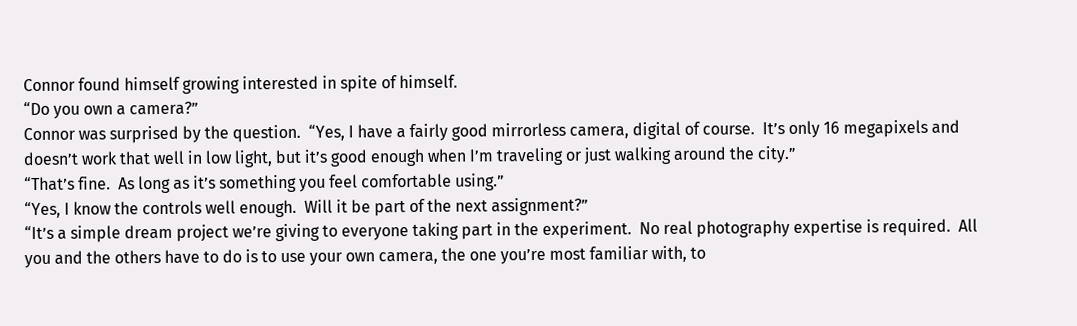Connor found himself growing interested in spite of himself.
“Do you own a camera?”
Connor was surprised by the question.  “Yes, I have a fairly good mirrorless camera, digital of course.  It’s only 16 megapixels and doesn’t work that well in low light, but it’s good enough when I’m traveling or just walking around the city.”
“That’s fine.  As long as it’s something you feel comfortable using.”
“Yes, I know the controls well enough.  Will it be part of the next assignment?”
“It’s a simple dream project we’re giving to everyone taking part in the experiment.  No real photography expertise is required.  All you and the others have to do is to use your own camera, the one you’re most familiar with, to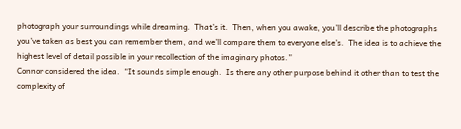photograph your surroundings while dreaming.  That’s it.  Then, when you awake, you’ll describe the photographs you’ve taken as best you can remember them, and we’ll compare them to everyone else’s.  The idea is to achieve the highest level of detail possible in your recollection of the imaginary photos.”
Connor considered the idea.  “It sounds simple enough.  Is there any other purpose behind it other than to test the complexity of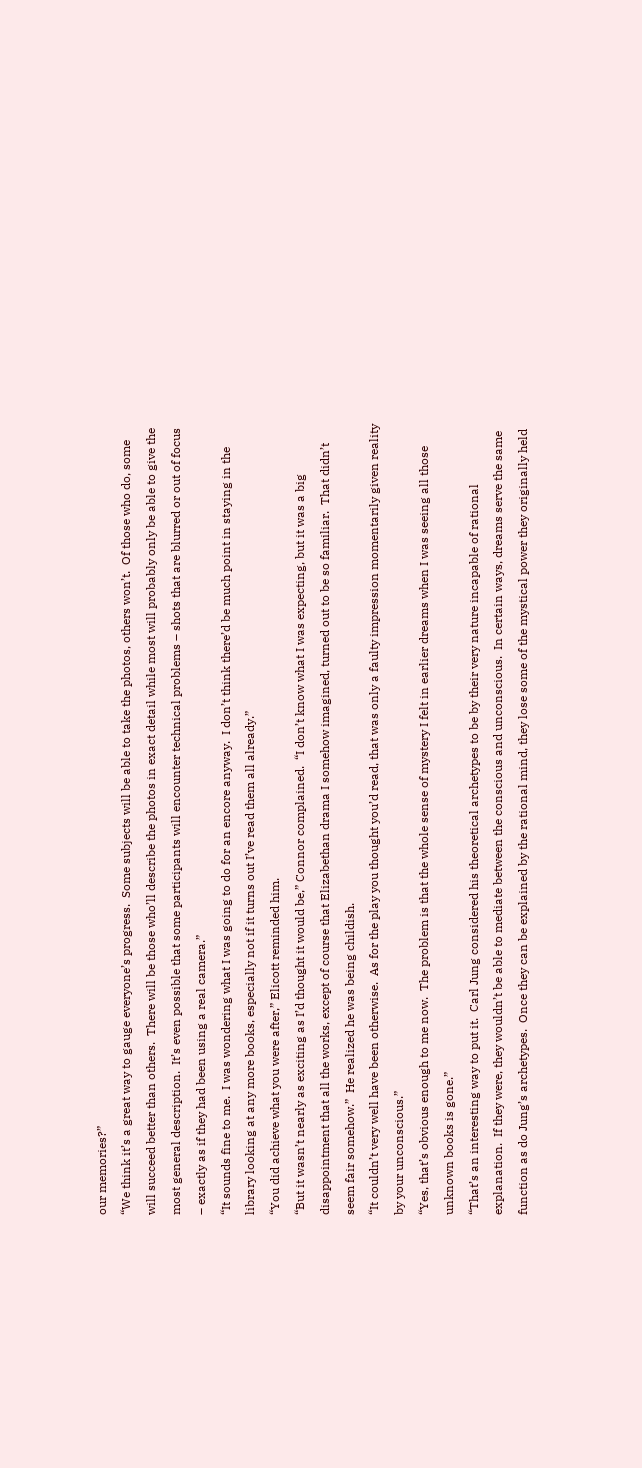our memories?”
“We think it’s a great way to gauge everyone’s progress.  Some subjects will be able to take the photos, others won’t.  Of those who do, some will succeed better than others.  There will be those who’ll describe the photos in exact detail while most will probably only be able to give the most general description.  It’s even possible that some participants will encounter technical problems – shots that are blurred or out of focus – exactly as if they had been using a real camera.”
“It sounds fine to me.  I was wondering what I was going to do for an encore anyway.  I don’t think there’d be much point in staying in the library looking at any more books, especially not if it turns out I’ve read them all already.”
“You did achieve what you were after,” Elicott reminded him.
“But it wasn’t nearly as exciting as I’d thought it would be,” Connor complained.  “I don’t know what I was expecting, but it was a big disappointment that all the works, except of course that Elizabethan drama I somehow imagined, turned out to be so familiar.  That didn’t seem fair somehow.”  He realized he was being childish.
“It couldn’t very well have been otherwise.  As for the play you thought you’d read, that was only a faulty impression momentarily given reality by your unconscious.”
“Yes, that’s obvious enough to me now.  The problem is that the whole sense of mystery I felt in earlier dreams when I was seeing all those unknown books is gone.”
“That’s an interesting way to put it.  Carl Jung considered his theoretical archetypes to be by their very nature incapable of rational explanation.  If they were, they wouldn’t be able to mediate between the conscious and unconscious.  In certain ways, dreams serve the same function as do Jung’s archetypes.  Once they can be explained by the rational mind, they lose some of the mystical power they originally held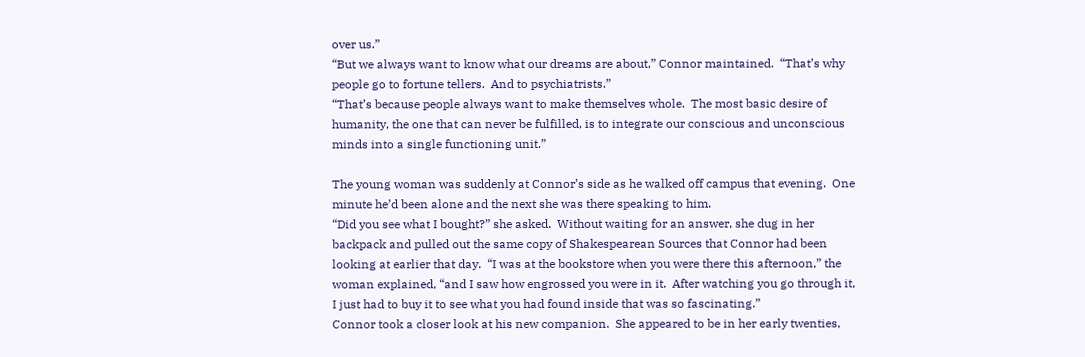over us.”
“But we always want to know what our dreams are about,” Connor maintained.  “That’s why people go to fortune tellers.  And to psychiatrists.”
“That’s because people always want to make themselves whole.  The most basic desire of humanity, the one that can never be fulfilled, is to integrate our conscious and unconscious minds into a single functioning unit.”

The young woman was suddenly at Connor’s side as he walked off campus that evening.  One minute he’d been alone and the next she was there speaking to him.
“Did you see what I bought?” she asked.  Without waiting for an answer, she dug in her backpack and pulled out the same copy of Shakespearean Sources that Connor had been looking at earlier that day.  “I was at the bookstore when you were there this afternoon,” the woman explained, “and I saw how engrossed you were in it.  After watching you go through it, I just had to buy it to see what you had found inside that was so fascinating.”
Connor took a closer look at his new companion.  She appeared to be in her early twenties,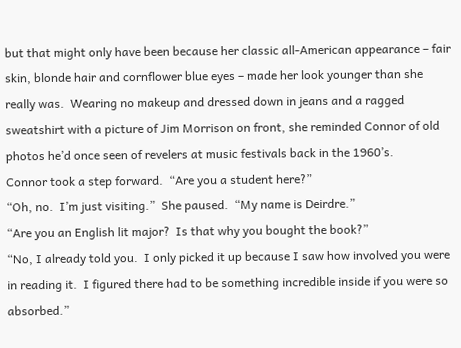but that might only have been because her classic all-American appearance – fair skin, blonde hair and cornflower blue eyes – made her look younger than she really was.  Wearing no makeup and dressed down in jeans and a ragged sweatshirt with a picture of Jim Morrison on front, she reminded Connor of old photos he’d once seen of revelers at music festivals back in the 1960’s.
Connor took a step forward.  “Are you a student here?”
“Oh, no.  I’m just visiting.”  She paused.  “My name is Deirdre.”
“Are you an English lit major?  Is that why you bought the book?”
“No, I already told you.  I only picked it up because I saw how involved you were in reading it.  I figured there had to be something incredible inside if you were so absorbed.”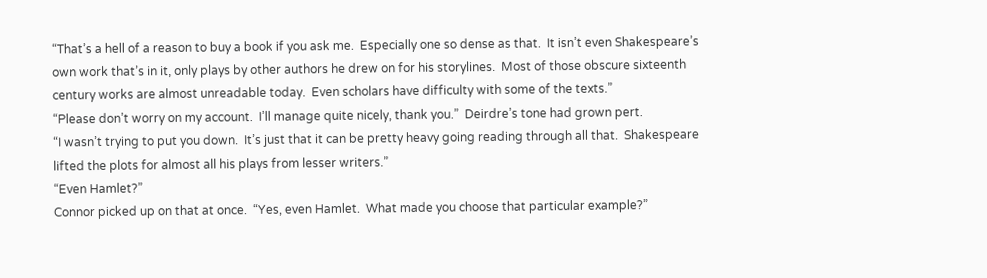“That’s a hell of a reason to buy a book if you ask me.  Especially one so dense as that.  It isn’t even Shakespeare’s own work that’s in it, only plays by other authors he drew on for his storylines.  Most of those obscure sixteenth century works are almost unreadable today.  Even scholars have difficulty with some of the texts.”
“Please don’t worry on my account.  I’ll manage quite nicely, thank you.”  Deirdre’s tone had grown pert.
“I wasn’t trying to put you down.  It’s just that it can be pretty heavy going reading through all that.  Shakespeare lifted the plots for almost all his plays from lesser writers.”
“Even Hamlet?”
Connor picked up on that at once.  “Yes, even Hamlet.  What made you choose that particular example?”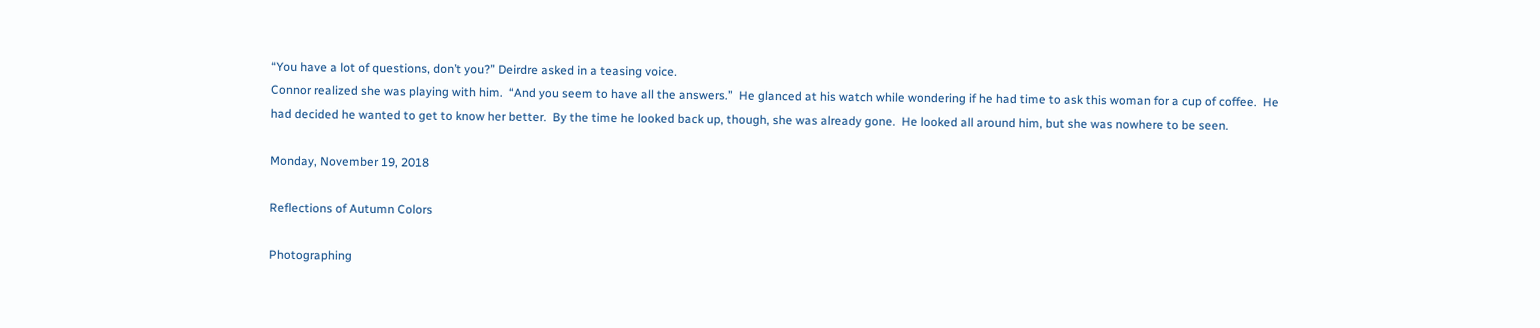“You have a lot of questions, don’t you?” Deirdre asked in a teasing voice.
Connor realized she was playing with him.  “And you seem to have all the answers.”  He glanced at his watch while wondering if he had time to ask this woman for a cup of coffee.  He had decided he wanted to get to know her better.  By the time he looked back up, though, she was already gone.  He looked all around him, but she was nowhere to be seen.

Monday, November 19, 2018

Reflections of Autumn Colors

Photographing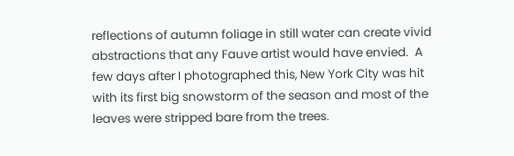reflections of autumn foliage in still water can create vivid abstractions that any Fauve artist would have envied.  A few days after I photographed this, New York City was hit with its first big snowstorm of the season and most of the leaves were stripped bare from the trees.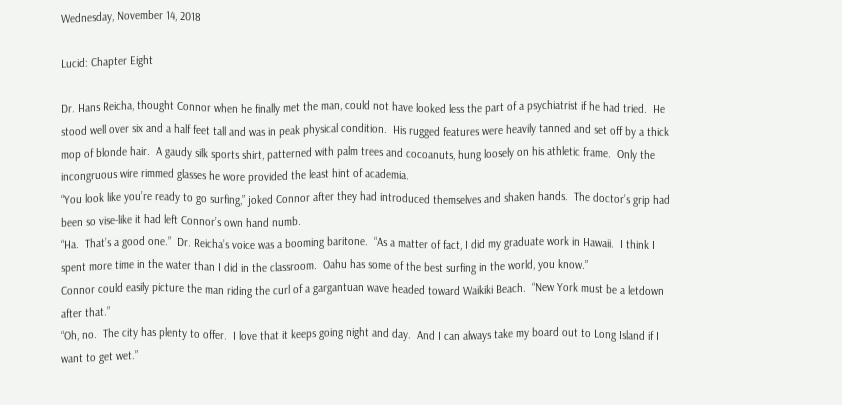Wednesday, November 14, 2018

Lucid: Chapter Eight

Dr. Hans Reicha, thought Connor when he finally met the man, could not have looked less the part of a psychiatrist if he had tried.  He stood well over six and a half feet tall and was in peak physical condition.  His rugged features were heavily tanned and set off by a thick mop of blonde hair.  A gaudy silk sports shirt, patterned with palm trees and cocoanuts, hung loosely on his athletic frame.  Only the incongruous wire rimmed glasses he wore provided the least hint of academia.
“You look like you’re ready to go surfing,” joked Connor after they had introduced themselves and shaken hands.  The doctor’s grip had been so vise-like it had left Connor’s own hand numb.
“Ha.  That’s a good one.”  Dr. Reicha’s voice was a booming baritone.  “As a matter of fact, I did my graduate work in Hawaii.  I think I spent more time in the water than I did in the classroom.  Oahu has some of the best surfing in the world, you know.”
Connor could easily picture the man riding the curl of a gargantuan wave headed toward Waikiki Beach.  “New York must be a letdown after that.”
“Oh, no.  The city has plenty to offer.  I love that it keeps going night and day.  And I can always take my board out to Long Island if I want to get wet.”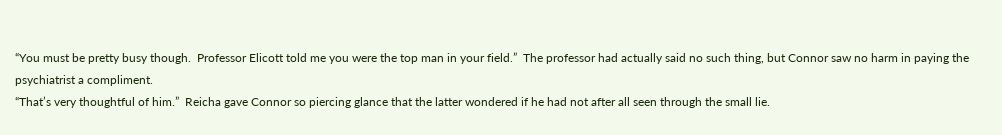“You must be pretty busy though.  Professor Elicott told me you were the top man in your field.”  The professor had actually said no such thing, but Connor saw no harm in paying the psychiatrist a compliment.
“That’s very thoughtful of him.”  Reicha gave Connor so piercing glance that the latter wondered if he had not after all seen through the small lie.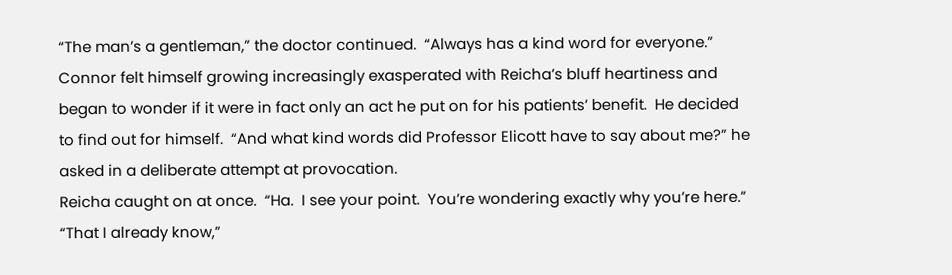“The man’s a gentleman,” the doctor continued.  “Always has a kind word for everyone.”
Connor felt himself growing increasingly exasperated with Reicha’s bluff heartiness and began to wonder if it were in fact only an act he put on for his patients’ benefit.  He decided to find out for himself.  “And what kind words did Professor Elicott have to say about me?” he asked in a deliberate attempt at provocation.
Reicha caught on at once.  “Ha.  I see your point.  You’re wondering exactly why you’re here.”
“That I already know,”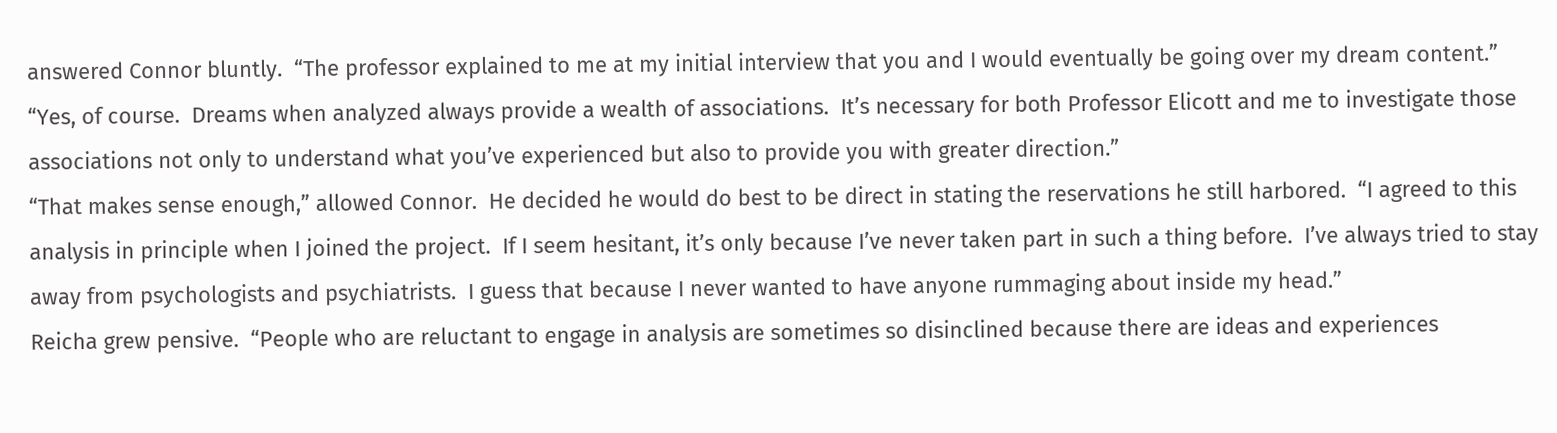answered Connor bluntly.  “The professor explained to me at my initial interview that you and I would eventually be going over my dream content.”
“Yes, of course.  Dreams when analyzed always provide a wealth of associations.  It’s necessary for both Professor Elicott and me to investigate those associations not only to understand what you’ve experienced but also to provide you with greater direction.”
“That makes sense enough,” allowed Connor.  He decided he would do best to be direct in stating the reservations he still harbored.  “I agreed to this analysis in principle when I joined the project.  If I seem hesitant, it’s only because I’ve never taken part in such a thing before.  I’ve always tried to stay away from psychologists and psychiatrists.  I guess that because I never wanted to have anyone rummaging about inside my head.”
Reicha grew pensive.  “People who are reluctant to engage in analysis are sometimes so disinclined because there are ideas and experiences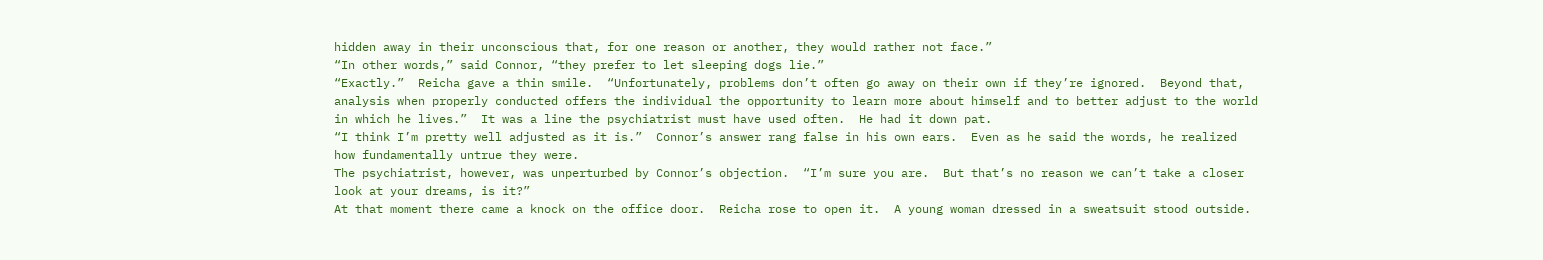hidden away in their unconscious that, for one reason or another, they would rather not face.”
“In other words,” said Connor, “they prefer to let sleeping dogs lie.”
“Exactly.”  Reicha gave a thin smile.  “Unfortunately, problems don’t often go away on their own if they’re ignored.  Beyond that, analysis when properly conducted offers the individual the opportunity to learn more about himself and to better adjust to the world in which he lives.”  It was a line the psychiatrist must have used often.  He had it down pat.
“I think I’m pretty well adjusted as it is.”  Connor’s answer rang false in his own ears.  Even as he said the words, he realized how fundamentally untrue they were.
The psychiatrist, however, was unperturbed by Connor’s objection.  “I’m sure you are.  But that’s no reason we can’t take a closer look at your dreams, is it?”
At that moment there came a knock on the office door.  Reicha rose to open it.  A young woman dressed in a sweatsuit stood outside.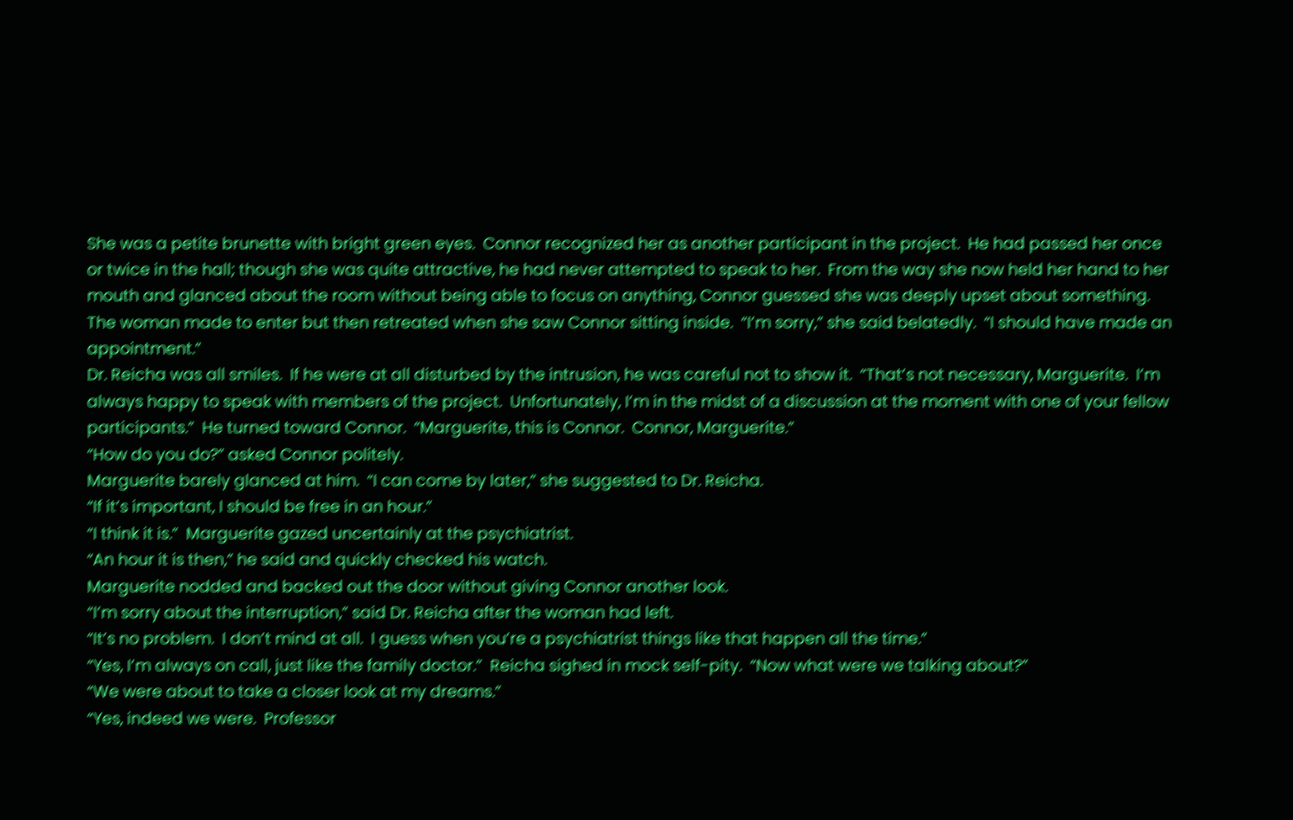She was a petite brunette with bright green eyes.  Connor recognized her as another participant in the project.  He had passed her once or twice in the hall; though she was quite attractive, he had never attempted to speak to her.  From the way she now held her hand to her mouth and glanced about the room without being able to focus on anything, Connor guessed she was deeply upset about something.
The woman made to enter but then retreated when she saw Connor sitting inside.  “I’m sorry,” she said belatedly.  “I should have made an appointment.”
Dr. Reicha was all smiles.  If he were at all disturbed by the intrusion, he was careful not to show it.  “That’s not necessary, Marguerite.  I’m always happy to speak with members of the project.  Unfortunately, I’m in the midst of a discussion at the moment with one of your fellow participants.”  He turned toward Connor.  “Marguerite, this is Connor.  Connor, Marguerite.”
“How do you do?” asked Connor politely.
Marguerite barely glanced at him.  “I can come by later,” she suggested to Dr. Reicha.
“If it’s important, I should be free in an hour.”
“I think it is.”  Marguerite gazed uncertainly at the psychiatrist.
“An hour it is then,” he said and quickly checked his watch.
Marguerite nodded and backed out the door without giving Connor another look.
“I’m sorry about the interruption,” said Dr. Reicha after the woman had left.
“It’s no problem.  I don’t mind at all.  I guess when you’re a psychiatrist things like that happen all the time.”
“Yes, I’m always on call, just like the family doctor.”  Reicha sighed in mock self-pity.  “Now what were we talking about?”
“We were about to take a closer look at my dreams.”
“Yes, indeed we were.  Professor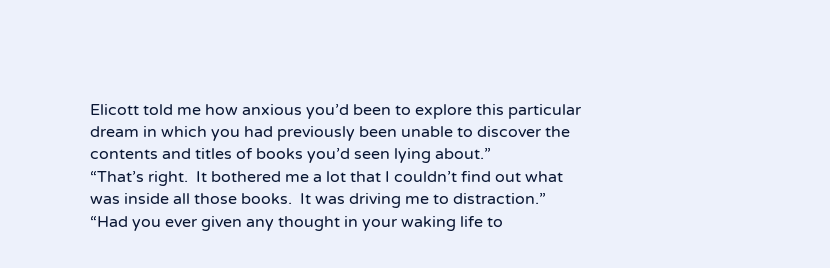Elicott told me how anxious you’d been to explore this particular dream in which you had previously been unable to discover the contents and titles of books you’d seen lying about.”
“That’s right.  It bothered me a lot that I couldn’t find out what was inside all those books.  It was driving me to distraction.”
“Had you ever given any thought in your waking life to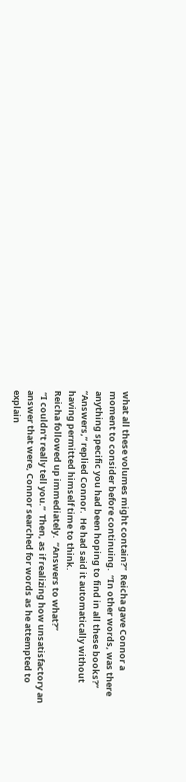what all these volumes might contain?”  Reicha gave Connor a moment to consider before continuing.  “In other words, was there anything specific you had been hoping to find in all these books?”
“Answers,” replied Connor.  He had said it automatically without having permitted himself time to think.
Reicha followed up immediately.  “Answers to what?”
 “I couldn’t really tell you.”  Then, as if realizing how unsatisfactory an answer that were, Connor searched for words as he attempted to explain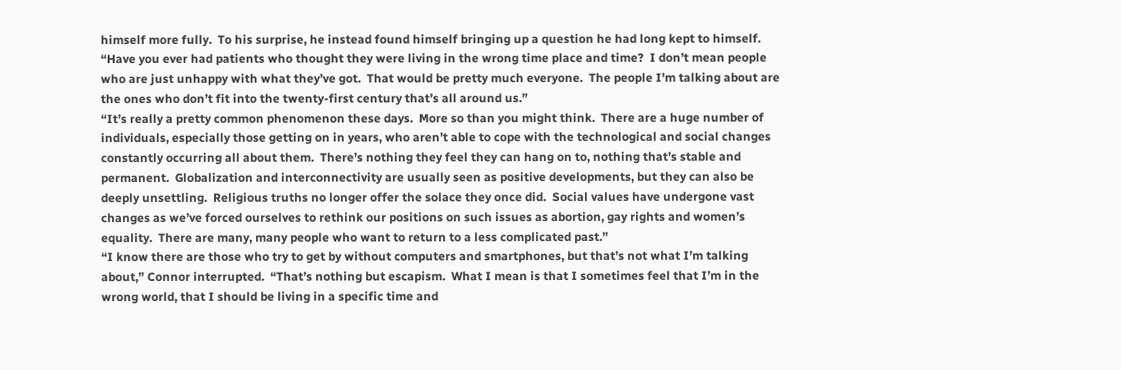himself more fully.  To his surprise, he instead found himself bringing up a question he had long kept to himself.  “Have you ever had patients who thought they were living in the wrong time place and time?  I don’t mean people who are just unhappy with what they’ve got.  That would be pretty much everyone.  The people I’m talking about are the ones who don’t fit into the twenty-first century that’s all around us.”
“It’s really a pretty common phenomenon these days.  More so than you might think.  There are a huge number of individuals, especially those getting on in years, who aren’t able to cope with the technological and social changes constantly occurring all about them.  There’s nothing they feel they can hang on to, nothing that’s stable and permanent.  Globalization and interconnectivity are usually seen as positive developments, but they can also be deeply unsettling.  Religious truths no longer offer the solace they once did.  Social values have undergone vast changes as we’ve forced ourselves to rethink our positions on such issues as abortion, gay rights and women’s equality.  There are many, many people who want to return to a less complicated past.”
“I know there are those who try to get by without computers and smartphones, but that’s not what I’m talking about,” Connor interrupted.  “That’s nothing but escapism.  What I mean is that I sometimes feel that I’m in the wrong world, that I should be living in a specific time and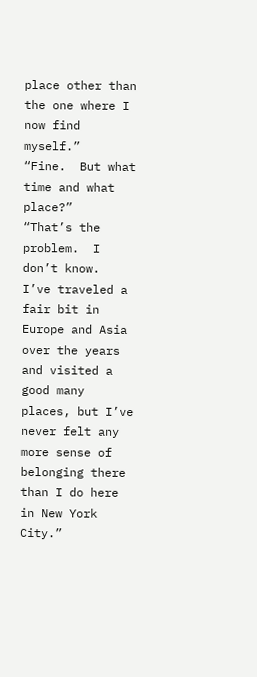place other than the one where I now find myself.”
“Fine.  But what time and what place?”
“That’s the problem.  I don’t know.  I’ve traveled a fair bit in Europe and Asia over the years and visited a good many places, but I’ve never felt any more sense of belonging there than I do here in New York City.”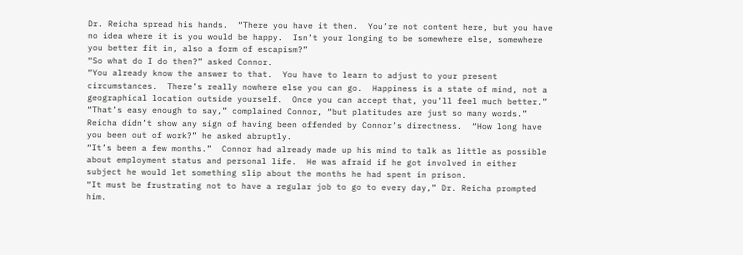Dr. Reicha spread his hands.  “There you have it then.  You’re not content here, but you have no idea where it is you would be happy.  Isn’t your longing to be somewhere else, somewhere you better fit in, also a form of escapism?”
“So what do I do then?” asked Connor.
“You already know the answer to that.  You have to learn to adjust to your present circumstances.  There’s really nowhere else you can go.  Happiness is a state of mind, not a geographical location outside yourself.  Once you can accept that, you’ll feel much better.”
“That’s easy enough to say,” complained Connor, “but platitudes are just so many words.”
Reicha didn’t show any sign of having been offended by Connor’s directness.  “How long have you been out of work?” he asked abruptly.
“It’s been a few months.”  Connor had already made up his mind to talk as little as possible about employment status and personal life.  He was afraid if he got involved in either subject he would let something slip about the months he had spent in prison.
“It must be frustrating not to have a regular job to go to every day,” Dr. Reicha prompted him.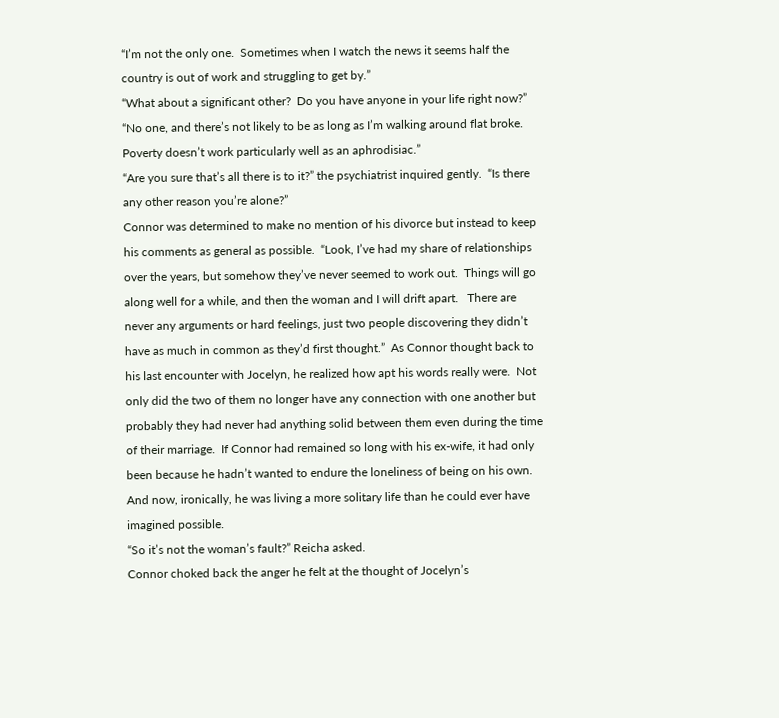“I’m not the only one.  Sometimes when I watch the news it seems half the country is out of work and struggling to get by.”
“What about a significant other?  Do you have anyone in your life right now?”
“No one, and there’s not likely to be as long as I’m walking around flat broke.  Poverty doesn’t work particularly well as an aphrodisiac.”
“Are you sure that’s all there is to it?” the psychiatrist inquired gently.  “Is there any other reason you’re alone?”
Connor was determined to make no mention of his divorce but instead to keep his comments as general as possible.  “Look, I’ve had my share of relationships over the years, but somehow they’ve never seemed to work out.  Things will go along well for a while, and then the woman and I will drift apart.   There are never any arguments or hard feelings, just two people discovering they didn’t have as much in common as they’d first thought.”  As Connor thought back to his last encounter with Jocelyn, he realized how apt his words really were.  Not only did the two of them no longer have any connection with one another but probably they had never had anything solid between them even during the time of their marriage.  If Connor had remained so long with his ex-wife, it had only been because he hadn’t wanted to endure the loneliness of being on his own.  And now, ironically, he was living a more solitary life than he could ever have imagined possible.
“So it’s not the woman’s fault?” Reicha asked.
Connor choked back the anger he felt at the thought of Jocelyn’s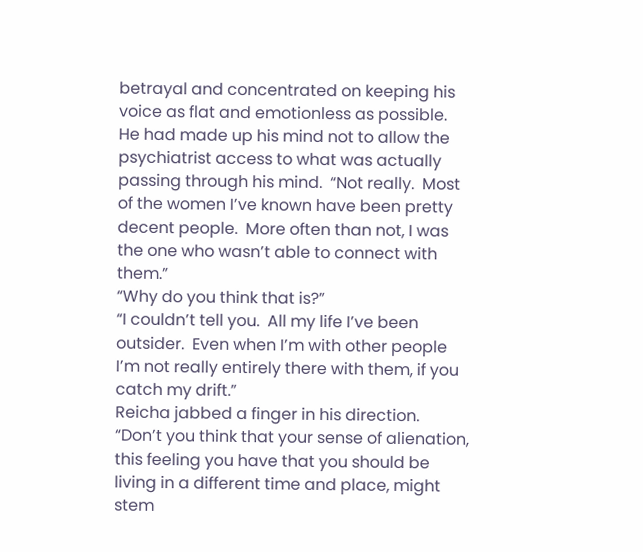betrayal and concentrated on keeping his voice as flat and emotionless as possible.  He had made up his mind not to allow the psychiatrist access to what was actually passing through his mind.  “Not really.  Most of the women I’ve known have been pretty decent people.  More often than not, I was the one who wasn’t able to connect with them.”
“Why do you think that is?”
“I couldn’t tell you.  All my life I’ve been outsider.  Even when I’m with other people I’m not really entirely there with them, if you catch my drift.”
Reicha jabbed a finger in his direction.  “Don’t you think that your sense of alienation, this feeling you have that you should be living in a different time and place, might stem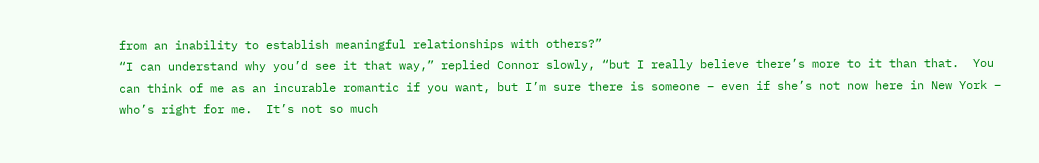from an inability to establish meaningful relationships with others?”
“I can understand why you’d see it that way,” replied Connor slowly, “but I really believe there’s more to it than that.  You can think of me as an incurable romantic if you want, but I’m sure there is someone – even if she’s not now here in New York – who’s right for me.  It’s not so much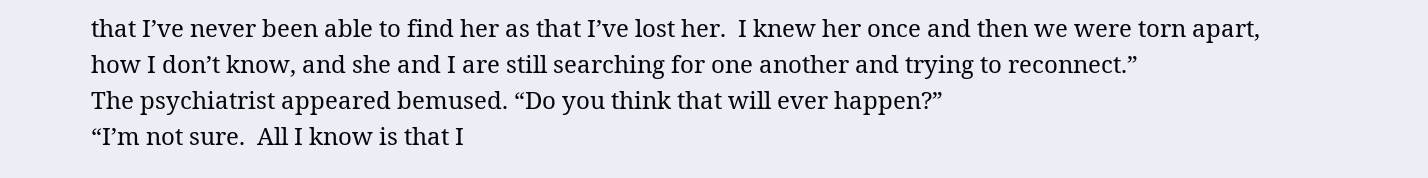that I’ve never been able to find her as that I’ve lost her.  I knew her once and then we were torn apart, how I don’t know, and she and I are still searching for one another and trying to reconnect.”
The psychiatrist appeared bemused. “Do you think that will ever happen?”
“I’m not sure.  All I know is that I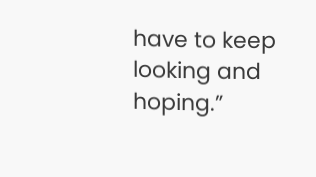have to keep looking and hoping.”